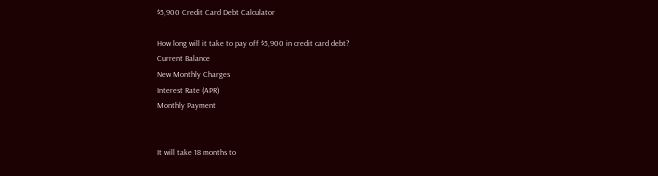$5,900 Credit Card Debt Calculator

How long will it take to pay off $5,900 in credit card debt?
Current Balance
New Monthly Charges
Interest Rate (APR)
Monthly Payment


It will take 18 months to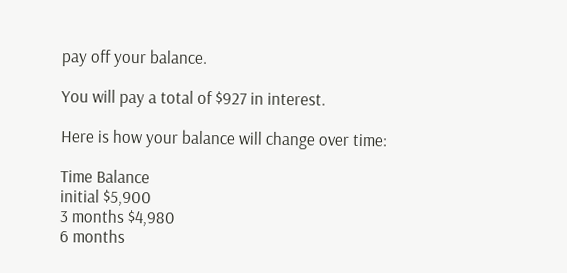pay off your balance.

You will pay a total of $927 in interest.

Here is how your balance will change over time:

Time Balance
initial $5,900
3 months $4,980
6 months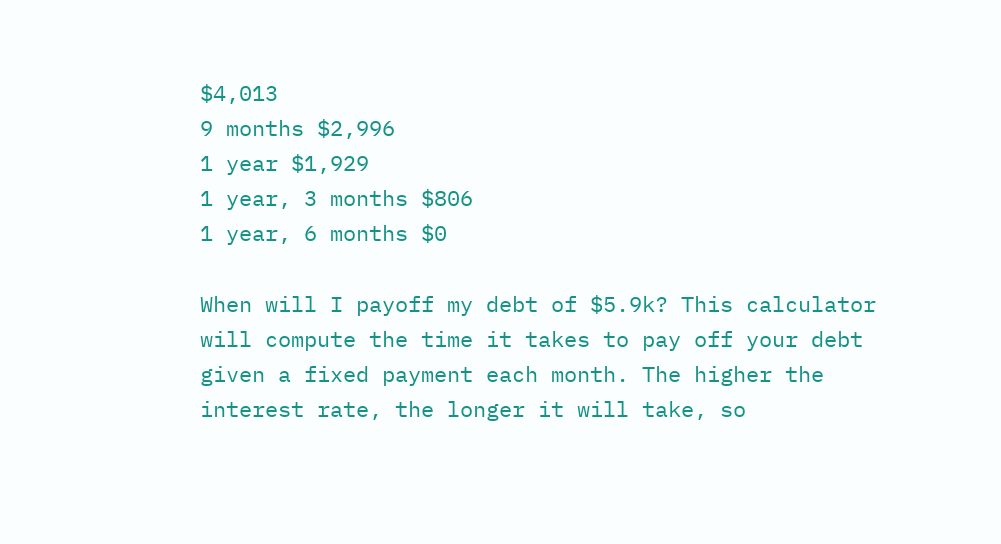$4,013
9 months $2,996
1 year $1,929
1 year, 3 months $806
1 year, 6 months $0

When will I payoff my debt of $5.9k? This calculator will compute the time it takes to pay off your debt given a fixed payment each month. The higher the interest rate, the longer it will take, so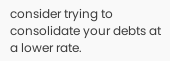consider trying to consolidate your debts at a lower rate.